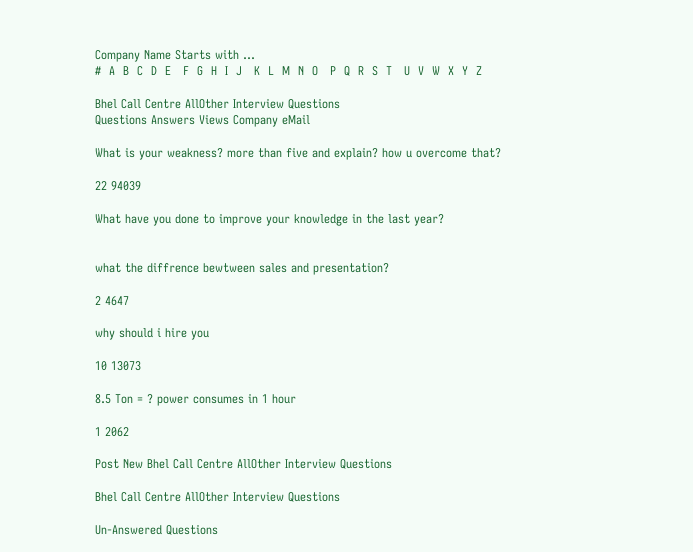Company Name Starts with ...
#  A  B  C  D  E   F  G  H  I  J   K  L  M  N  O   P  Q  R  S  T   U  V  W  X  Y  Z

Bhel Call Centre AllOther Interview Questions
Questions Answers Views Company eMail

What is your weakness? more than five and explain? how u overcome that?

22 94039

What have you done to improve your knowledge in the last year?


what the diffrence bewtween sales and presentation?

2 4647

why should i hire you

10 13073

8.5 Ton = ? power consumes in 1 hour

1 2062

Post New Bhel Call Centre AllOther Interview Questions

Bhel Call Centre AllOther Interview Questions

Un-Answered Questions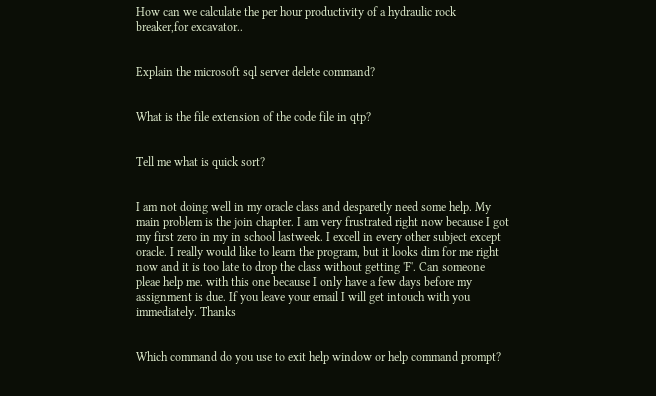How can we calculate the per hour productivity of a hydraulic rock breaker,for excavator..


Explain the microsoft sql server delete command?


What is the file extension of the code file in qtp?


Tell me what is quick sort?


I am not doing well in my oracle class and desparetly need some help. My main problem is the join chapter. I am very frustrated right now because I got my first zero in my in school lastweek. I excell in every other subject except oracle. I really would like to learn the program, but it looks dim for me right now and it is too late to drop the class without getting 'F'. Can someone pleae help me. with this one because I only have a few days before my assignment is due. If you leave your email I will get intouch with you immediately. Thanks


Which command do you use to exit help window or help command prompt?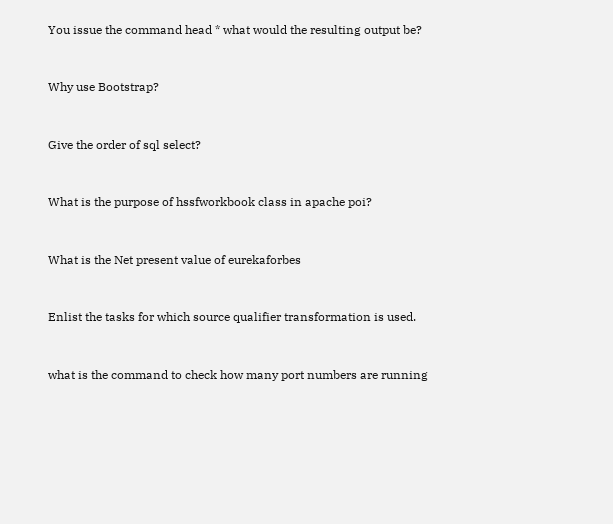You issue the command head * what would the resulting output be?


Why use Bootstrap?


Give the order of sql select?


What is the purpose of hssfworkbook class in apache poi?


What is the Net present value of eurekaforbes


Enlist the tasks for which source qualifier transformation is used.


what is the command to check how many port numbers are running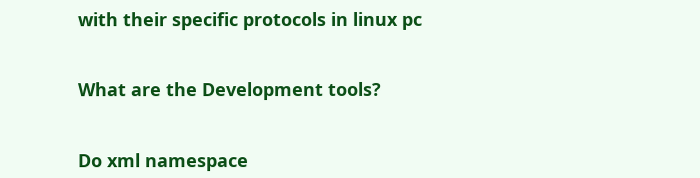with their specific protocols in linux pc


What are the Development tools?


Do xml namespace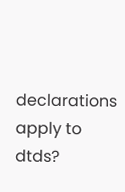declarations apply to dtds?